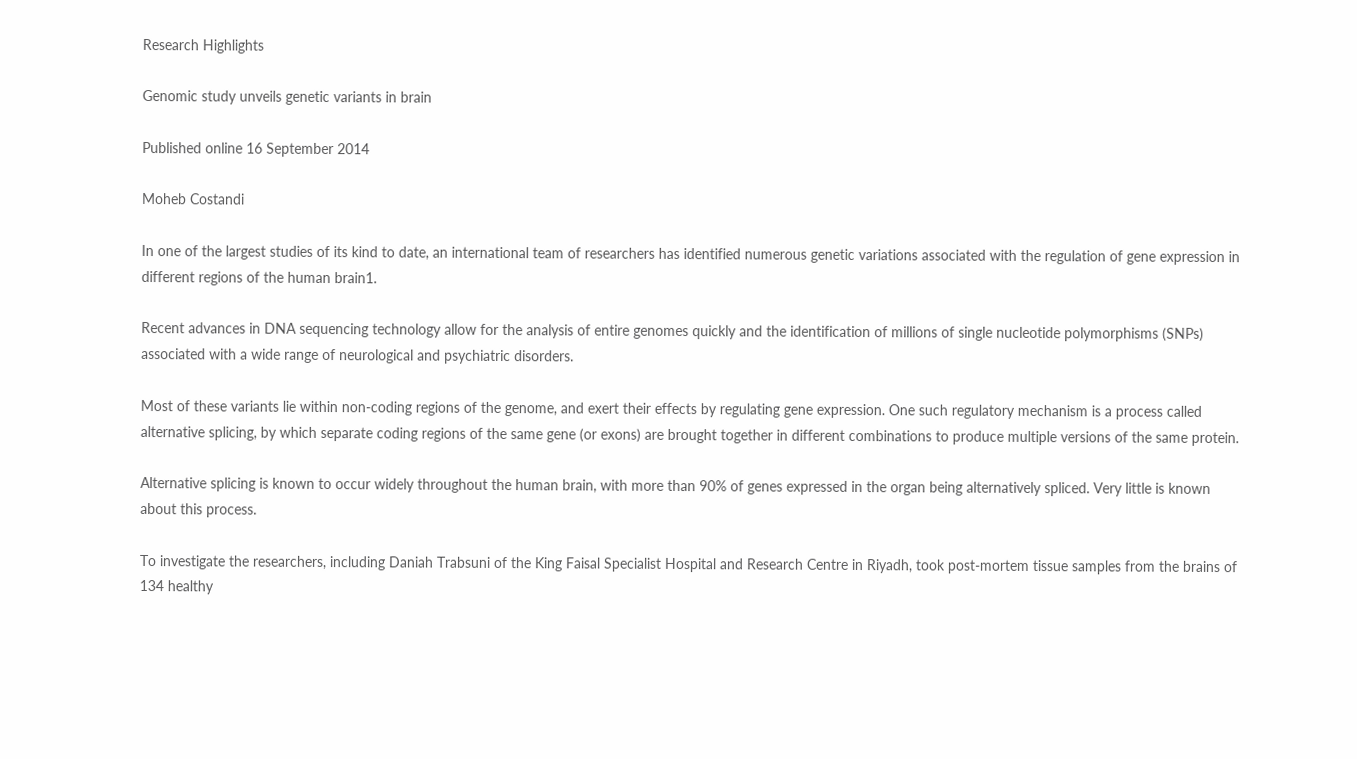Research Highlights

Genomic study unveils genetic variants in brain

Published online 16 September 2014

Moheb Costandi

In one of the largest studies of its kind to date, an international team of researchers has identified numerous genetic variations associated with the regulation of gene expression in different regions of the human brain1.

Recent advances in DNA sequencing technology allow for the analysis of entire genomes quickly and the identification of millions of single nucleotide polymorphisms (SNPs) associated with a wide range of neurological and psychiatric disorders.

Most of these variants lie within non-coding regions of the genome, and exert their effects by regulating gene expression. One such regulatory mechanism is a process called alternative splicing, by which separate coding regions of the same gene (or exons) are brought together in different combinations to produce multiple versions of the same protein.

Alternative splicing is known to occur widely throughout the human brain, with more than 90% of genes expressed in the organ being alternatively spliced. Very little is known about this process.

To investigate the researchers, including Daniah Trabsuni of the King Faisal Specialist Hospital and Research Centre in Riyadh, took post-mortem tissue samples from the brains of 134 healthy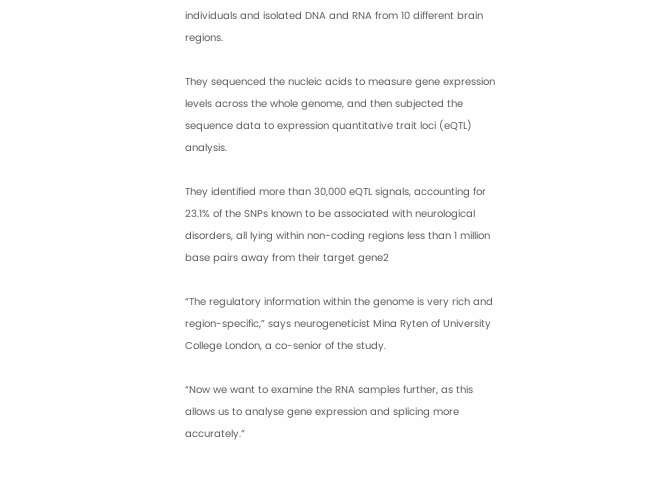individuals and isolated DNA and RNA from 10 different brain regions.

They sequenced the nucleic acids to measure gene expression levels across the whole genome, and then subjected the sequence data to expression quantitative trait loci (eQTL) analysis.

They identified more than 30,000 eQTL signals, accounting for 23.1% of the SNPs known to be associated with neurological disorders, all lying within non-coding regions less than 1 million base pairs away from their target gene2

“The regulatory information within the genome is very rich and region-specific,” says neurogeneticist Mina Ryten of University College London, a co-senior of the study.

“Now we want to examine the RNA samples further, as this allows us to analyse gene expression and splicing more accurately.”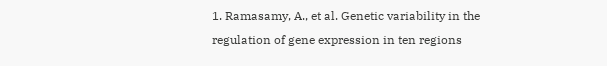1. Ramasamy, A., et al. Genetic variability in the regulation of gene expression in ten regions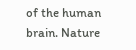of the human brain. Nature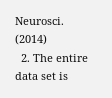Neurosci. (2014)
  2. The entire data set is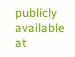publicly available at